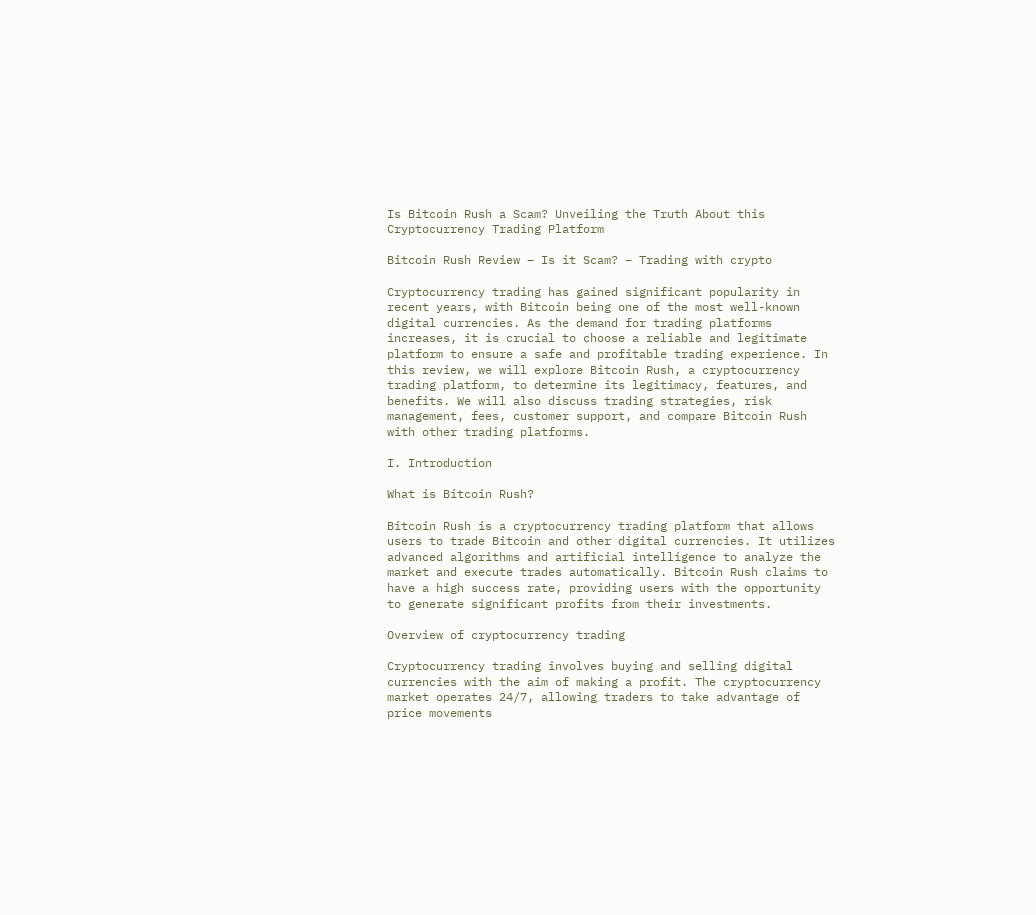Is Bitcoin Rush a Scam? Unveiling the Truth About this Cryptocurrency Trading Platform

Bitcoin Rush Review – Is it Scam? – Trading with crypto

Cryptocurrency trading has gained significant popularity in recent years, with Bitcoin being one of the most well-known digital currencies. As the demand for trading platforms increases, it is crucial to choose a reliable and legitimate platform to ensure a safe and profitable trading experience. In this review, we will explore Bitcoin Rush, a cryptocurrency trading platform, to determine its legitimacy, features, and benefits. We will also discuss trading strategies, risk management, fees, customer support, and compare Bitcoin Rush with other trading platforms.

I. Introduction

What is Bitcoin Rush?

Bitcoin Rush is a cryptocurrency trading platform that allows users to trade Bitcoin and other digital currencies. It utilizes advanced algorithms and artificial intelligence to analyze the market and execute trades automatically. Bitcoin Rush claims to have a high success rate, providing users with the opportunity to generate significant profits from their investments.

Overview of cryptocurrency trading

Cryptocurrency trading involves buying and selling digital currencies with the aim of making a profit. The cryptocurrency market operates 24/7, allowing traders to take advantage of price movements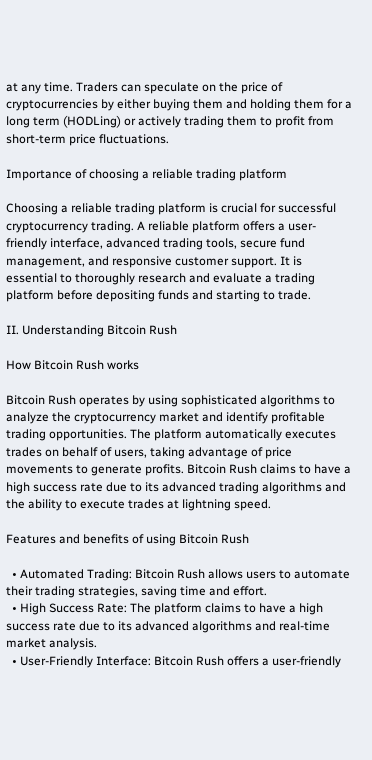at any time. Traders can speculate on the price of cryptocurrencies by either buying them and holding them for a long term (HODLing) or actively trading them to profit from short-term price fluctuations.

Importance of choosing a reliable trading platform

Choosing a reliable trading platform is crucial for successful cryptocurrency trading. A reliable platform offers a user-friendly interface, advanced trading tools, secure fund management, and responsive customer support. It is essential to thoroughly research and evaluate a trading platform before depositing funds and starting to trade.

II. Understanding Bitcoin Rush

How Bitcoin Rush works

Bitcoin Rush operates by using sophisticated algorithms to analyze the cryptocurrency market and identify profitable trading opportunities. The platform automatically executes trades on behalf of users, taking advantage of price movements to generate profits. Bitcoin Rush claims to have a high success rate due to its advanced trading algorithms and the ability to execute trades at lightning speed.

Features and benefits of using Bitcoin Rush

  • Automated Trading: Bitcoin Rush allows users to automate their trading strategies, saving time and effort.
  • High Success Rate: The platform claims to have a high success rate due to its advanced algorithms and real-time market analysis.
  • User-Friendly Interface: Bitcoin Rush offers a user-friendly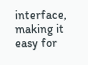interface, making it easy for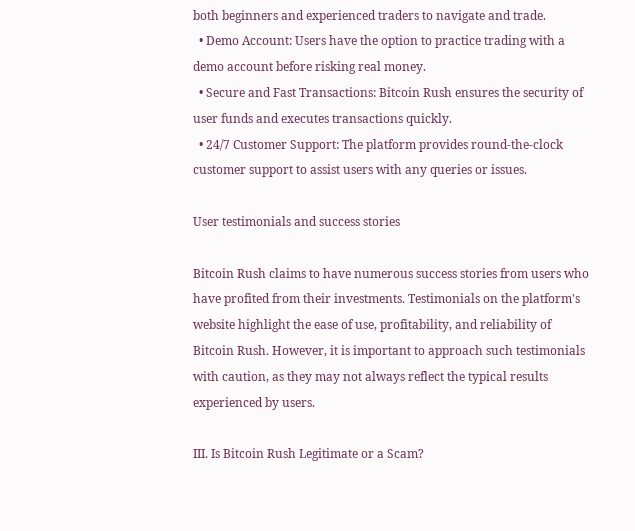both beginners and experienced traders to navigate and trade.
  • Demo Account: Users have the option to practice trading with a demo account before risking real money.
  • Secure and Fast Transactions: Bitcoin Rush ensures the security of user funds and executes transactions quickly.
  • 24/7 Customer Support: The platform provides round-the-clock customer support to assist users with any queries or issues.

User testimonials and success stories

Bitcoin Rush claims to have numerous success stories from users who have profited from their investments. Testimonials on the platform's website highlight the ease of use, profitability, and reliability of Bitcoin Rush. However, it is important to approach such testimonials with caution, as they may not always reflect the typical results experienced by users.

III. Is Bitcoin Rush Legitimate or a Scam?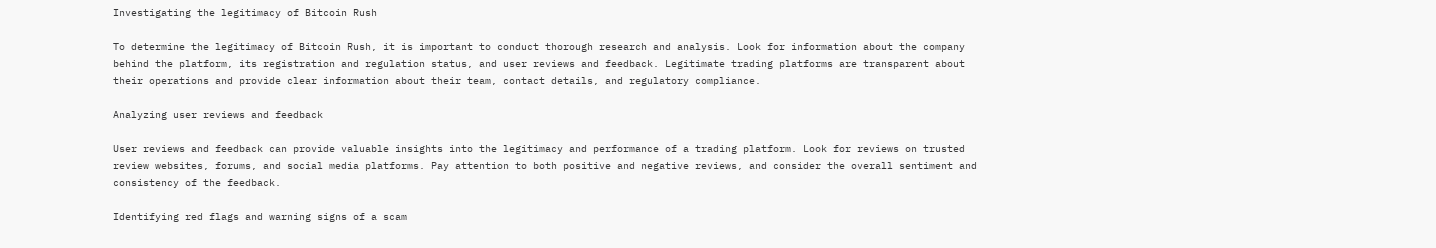Investigating the legitimacy of Bitcoin Rush

To determine the legitimacy of Bitcoin Rush, it is important to conduct thorough research and analysis. Look for information about the company behind the platform, its registration and regulation status, and user reviews and feedback. Legitimate trading platforms are transparent about their operations and provide clear information about their team, contact details, and regulatory compliance.

Analyzing user reviews and feedback

User reviews and feedback can provide valuable insights into the legitimacy and performance of a trading platform. Look for reviews on trusted review websites, forums, and social media platforms. Pay attention to both positive and negative reviews, and consider the overall sentiment and consistency of the feedback.

Identifying red flags and warning signs of a scam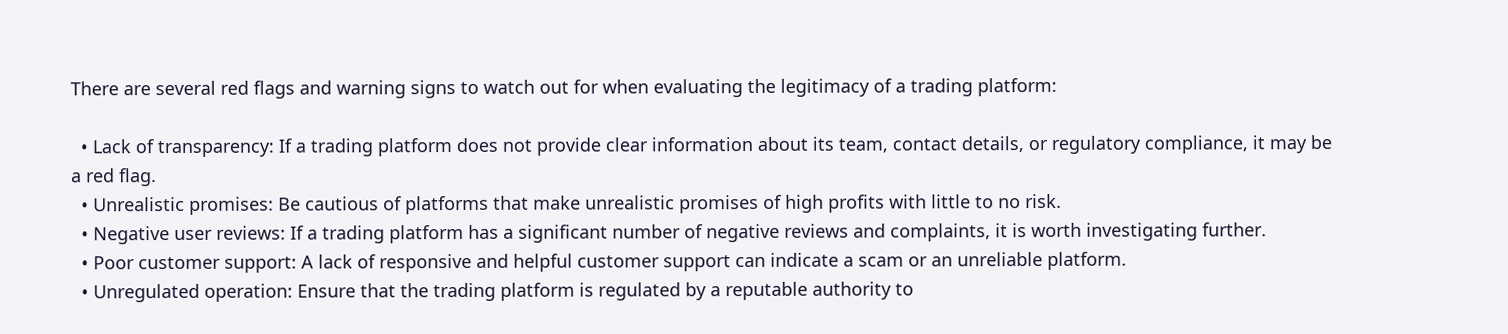There are several red flags and warning signs to watch out for when evaluating the legitimacy of a trading platform:

  • Lack of transparency: If a trading platform does not provide clear information about its team, contact details, or regulatory compliance, it may be a red flag.
  • Unrealistic promises: Be cautious of platforms that make unrealistic promises of high profits with little to no risk.
  • Negative user reviews: If a trading platform has a significant number of negative reviews and complaints, it is worth investigating further.
  • Poor customer support: A lack of responsive and helpful customer support can indicate a scam or an unreliable platform.
  • Unregulated operation: Ensure that the trading platform is regulated by a reputable authority to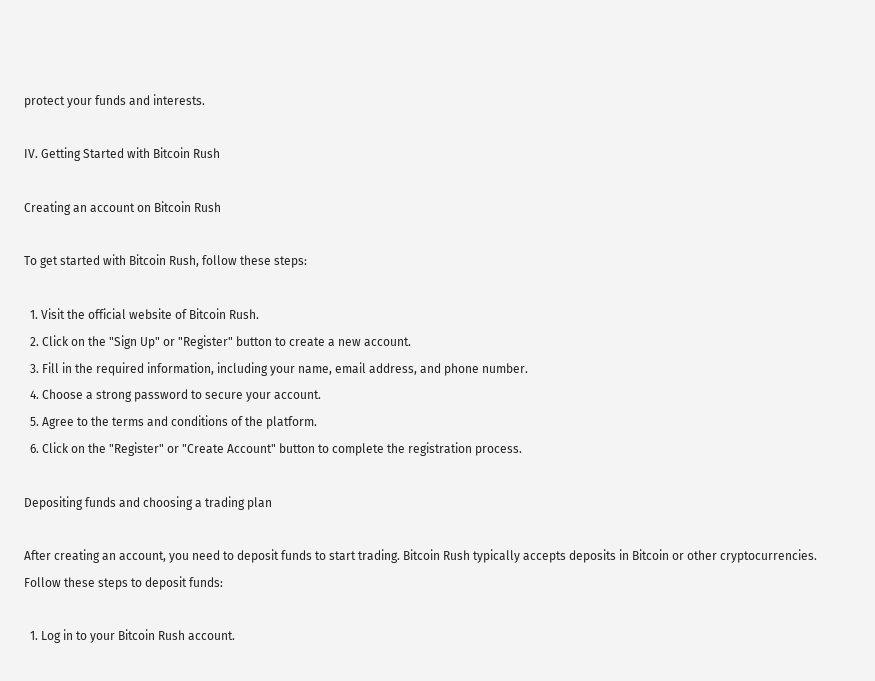protect your funds and interests.

IV. Getting Started with Bitcoin Rush

Creating an account on Bitcoin Rush

To get started with Bitcoin Rush, follow these steps:

  1. Visit the official website of Bitcoin Rush.
  2. Click on the "Sign Up" or "Register" button to create a new account.
  3. Fill in the required information, including your name, email address, and phone number.
  4. Choose a strong password to secure your account.
  5. Agree to the terms and conditions of the platform.
  6. Click on the "Register" or "Create Account" button to complete the registration process.

Depositing funds and choosing a trading plan

After creating an account, you need to deposit funds to start trading. Bitcoin Rush typically accepts deposits in Bitcoin or other cryptocurrencies. Follow these steps to deposit funds:

  1. Log in to your Bitcoin Rush account.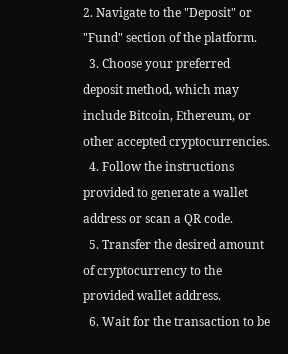2. Navigate to the "Deposit" or "Fund" section of the platform.
  3. Choose your preferred deposit method, which may include Bitcoin, Ethereum, or other accepted cryptocurrencies.
  4. Follow the instructions provided to generate a wallet address or scan a QR code.
  5. Transfer the desired amount of cryptocurrency to the provided wallet address.
  6. Wait for the transaction to be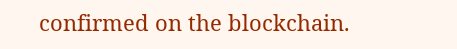confirmed on the blockchain.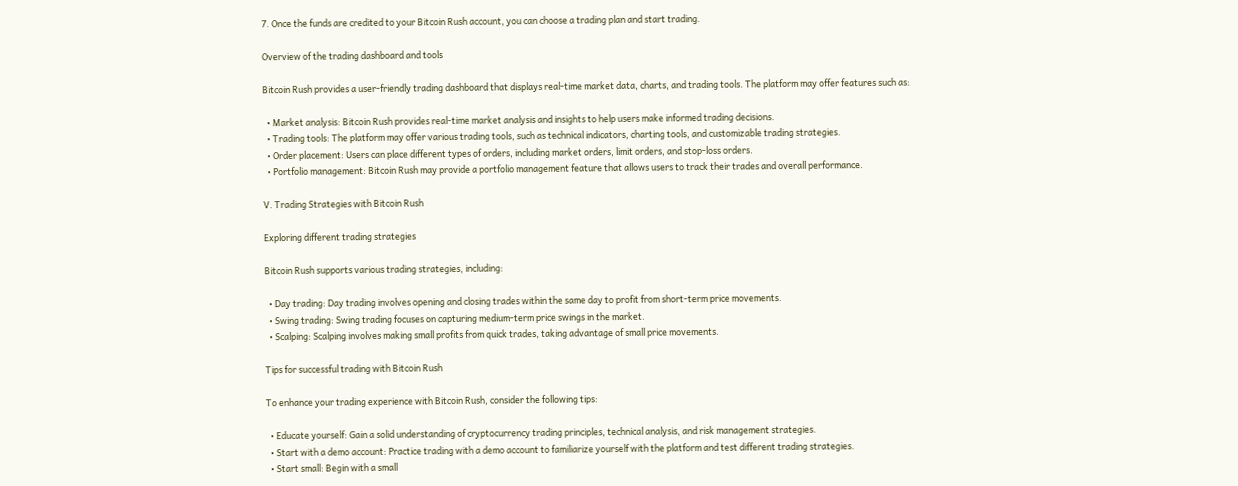7. Once the funds are credited to your Bitcoin Rush account, you can choose a trading plan and start trading.

Overview of the trading dashboard and tools

Bitcoin Rush provides a user-friendly trading dashboard that displays real-time market data, charts, and trading tools. The platform may offer features such as:

  • Market analysis: Bitcoin Rush provides real-time market analysis and insights to help users make informed trading decisions.
  • Trading tools: The platform may offer various trading tools, such as technical indicators, charting tools, and customizable trading strategies.
  • Order placement: Users can place different types of orders, including market orders, limit orders, and stop-loss orders.
  • Portfolio management: Bitcoin Rush may provide a portfolio management feature that allows users to track their trades and overall performance.

V. Trading Strategies with Bitcoin Rush

Exploring different trading strategies

Bitcoin Rush supports various trading strategies, including:

  • Day trading: Day trading involves opening and closing trades within the same day to profit from short-term price movements.
  • Swing trading: Swing trading focuses on capturing medium-term price swings in the market.
  • Scalping: Scalping involves making small profits from quick trades, taking advantage of small price movements.

Tips for successful trading with Bitcoin Rush

To enhance your trading experience with Bitcoin Rush, consider the following tips:

  • Educate yourself: Gain a solid understanding of cryptocurrency trading principles, technical analysis, and risk management strategies.
  • Start with a demo account: Practice trading with a demo account to familiarize yourself with the platform and test different trading strategies.
  • Start small: Begin with a small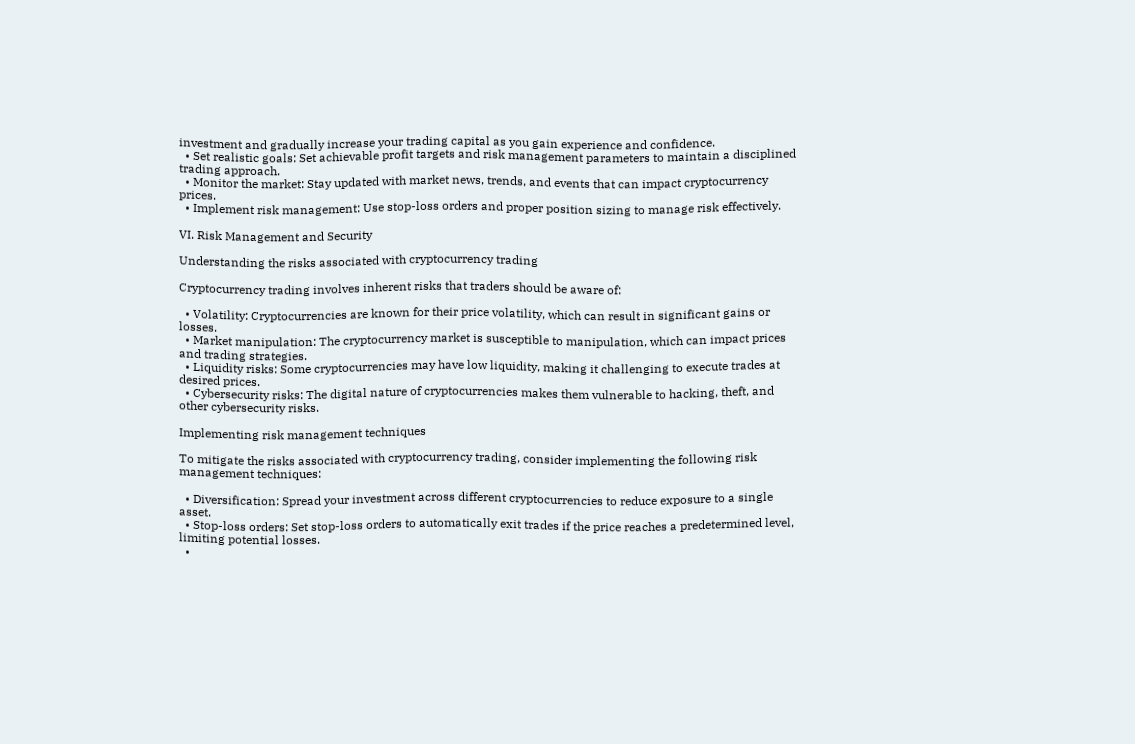investment and gradually increase your trading capital as you gain experience and confidence.
  • Set realistic goals: Set achievable profit targets and risk management parameters to maintain a disciplined trading approach.
  • Monitor the market: Stay updated with market news, trends, and events that can impact cryptocurrency prices.
  • Implement risk management: Use stop-loss orders and proper position sizing to manage risk effectively.

VI. Risk Management and Security

Understanding the risks associated with cryptocurrency trading

Cryptocurrency trading involves inherent risks that traders should be aware of:

  • Volatility: Cryptocurrencies are known for their price volatility, which can result in significant gains or losses.
  • Market manipulation: The cryptocurrency market is susceptible to manipulation, which can impact prices and trading strategies.
  • Liquidity risks: Some cryptocurrencies may have low liquidity, making it challenging to execute trades at desired prices.
  • Cybersecurity risks: The digital nature of cryptocurrencies makes them vulnerable to hacking, theft, and other cybersecurity risks.

Implementing risk management techniques

To mitigate the risks associated with cryptocurrency trading, consider implementing the following risk management techniques:

  • Diversification: Spread your investment across different cryptocurrencies to reduce exposure to a single asset.
  • Stop-loss orders: Set stop-loss orders to automatically exit trades if the price reaches a predetermined level, limiting potential losses.
  •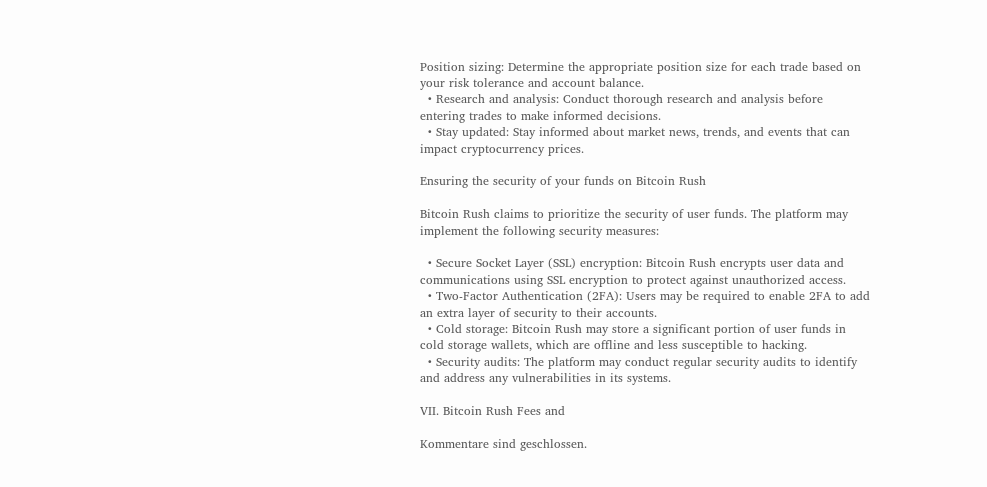Position sizing: Determine the appropriate position size for each trade based on your risk tolerance and account balance.
  • Research and analysis: Conduct thorough research and analysis before entering trades to make informed decisions.
  • Stay updated: Stay informed about market news, trends, and events that can impact cryptocurrency prices.

Ensuring the security of your funds on Bitcoin Rush

Bitcoin Rush claims to prioritize the security of user funds. The platform may implement the following security measures:

  • Secure Socket Layer (SSL) encryption: Bitcoin Rush encrypts user data and communications using SSL encryption to protect against unauthorized access.
  • Two-Factor Authentication (2FA): Users may be required to enable 2FA to add an extra layer of security to their accounts.
  • Cold storage: Bitcoin Rush may store a significant portion of user funds in cold storage wallets, which are offline and less susceptible to hacking.
  • Security audits: The platform may conduct regular security audits to identify and address any vulnerabilities in its systems.

VII. Bitcoin Rush Fees and

Kommentare sind geschlossen.